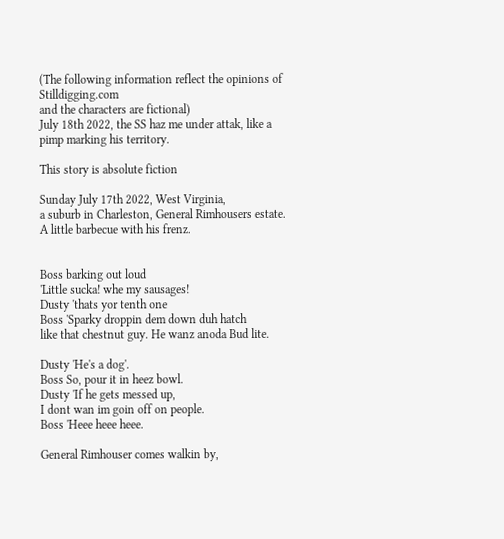(The following information reflect the opinions of Stilldigging.com
and the characters are fictional)
July 18th 2022, the SS haz me under attak, like a pimp marking his territory.

This story is absolute fiction

Sunday July 17th 2022, West Virginia,
a suburb in Charleston, General Rimhousers estate.
A little barbecue with his frenz.


Boss barking out loud
'Little sucka! whe my sausages!
Dusty 'thats yor tenth one
Boss 'Sparky droppin dem down duh hatch
like that chestnut guy. He wanz anoda Bud lite.

Dusty 'He's a dog'.
Boss So, pour it in heez bowl.
Dusty 'If he gets messed up,
I dont wan im goin off on people.
Boss 'Heee heee heee.

General Rimhouser comes walkin by,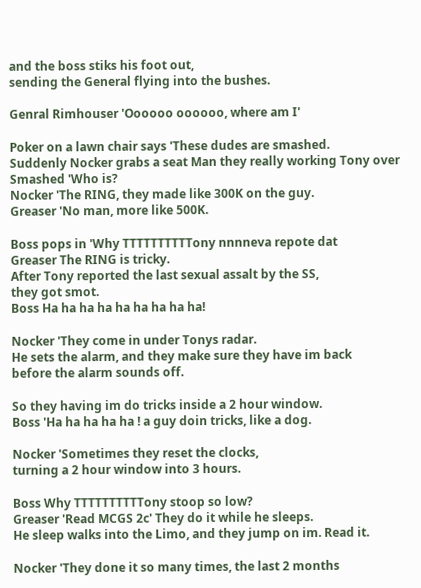and the boss stiks his foot out,
sending the General flying into the bushes.

Genral Rimhouser 'Oooooo oooooo, where am I'

Poker on a lawn chair says 'These dudes are smashed.
Suddenly Nocker grabs a seat Man they really working Tony over
Smashed 'Who is?
Nocker 'The RING, they made like 300K on the guy.
Greaser 'No man, more like 500K.

Boss pops in 'Why TTTTTTTTTTony nnnneva repote dat
Greaser The RING is tricky.
After Tony reported the last sexual assalt by the SS,
they got smot.
Boss Ha ha ha ha ha ha ha ha ha!

Nocker 'They come in under Tonys radar.
He sets the alarm, and they make sure they have im back
before the alarm sounds off.

So they having im do tricks inside a 2 hour window.
Boss 'Ha ha ha ha ha ! a guy doin tricks, like a dog.

Nocker 'Sometimes they reset the clocks,
turning a 2 hour window into 3 hours.

Boss Why TTTTTTTTTTony stoop so low?
Greaser 'Read MCGS 2c' They do it while he sleeps.
He sleep walks into the Limo, and they jump on im. Read it.

Nocker 'They done it so many times, the last 2 months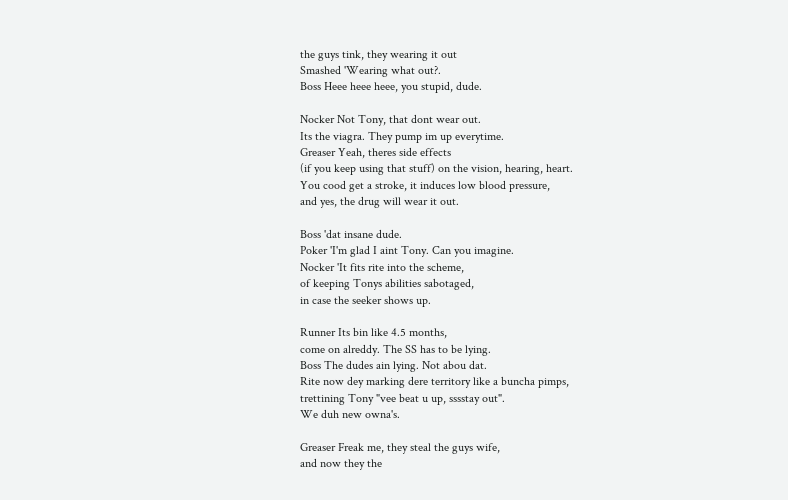the guys tink, they wearing it out
Smashed 'Wearing what out?.
Boss Heee heee heee, you stupid, dude.

Nocker Not Tony, that dont wear out.
Its the viagra. They pump im up everytime.
Greaser Yeah, theres side effects
(if you keep using that stuff) on the vision, hearing, heart.
You cood get a stroke, it induces low blood pressure,
and yes, the drug will wear it out.

Boss 'dat insane dude.
Poker 'I'm glad I aint Tony. Can you imagine.
Nocker 'It fits rite into the scheme,
of keeping Tonys abilities sabotaged,
in case the seeker shows up.

Runner Its bin like 4.5 months,
come on alreddy. The SS has to be lying.
Boss The dudes ain lying. Not abou dat.
Rite now dey marking dere territory like a buncha pimps,
trettining Tony "vee beat u up, sssstay out".
We duh new owna's.

Greaser Freak me, they steal the guys wife,
and now they the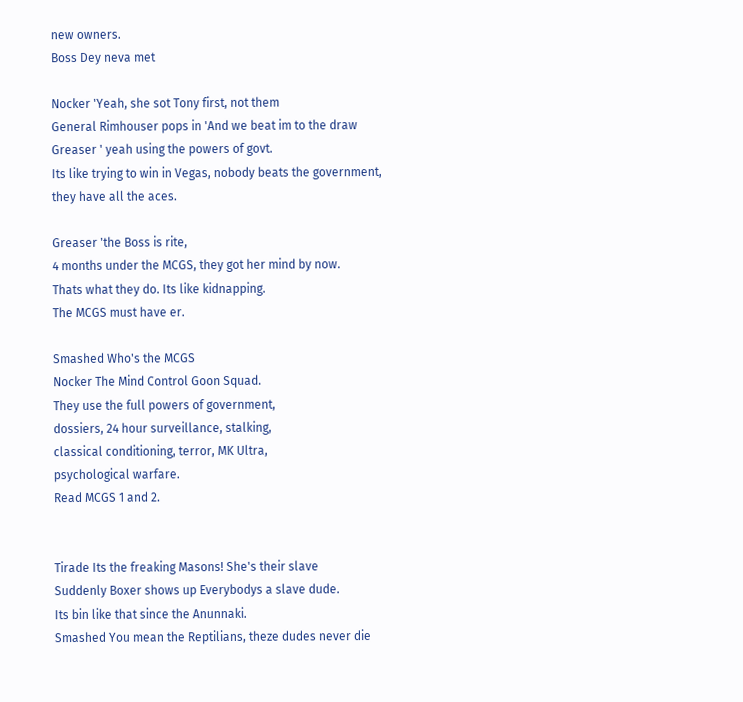new owners.
Boss Dey neva met

Nocker 'Yeah, she sot Tony first, not them
General Rimhouser pops in 'And we beat im to the draw
Greaser ' yeah using the powers of govt.
Its like trying to win in Vegas, nobody beats the government,
they have all the aces.

Greaser 'the Boss is rite,
4 months under the MCGS, they got her mind by now.
Thats what they do. Its like kidnapping.
The MCGS must have er.

Smashed Who's the MCGS
Nocker The Mind Control Goon Squad.
They use the full powers of government,
dossiers, 24 hour surveillance, stalking,
classical conditioning, terror, MK Ultra,
psychological warfare.
Read MCGS 1 and 2.


Tirade Its the freaking Masons! She's their slave
Suddenly Boxer shows up Everybodys a slave dude.
Its bin like that since the Anunnaki.
Smashed You mean the Reptilians, theze dudes never die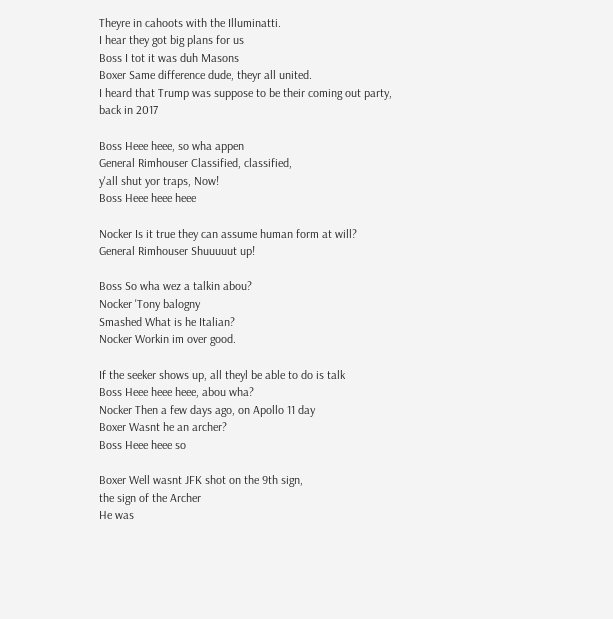Theyre in cahoots with the Illuminatti.
I hear they got big plans for us
Boss I tot it was duh Masons
Boxer Same difference dude, theyr all united.
I heard that Trump was suppose to be their coming out party,
back in 2017

Boss Heee heee, so wha appen
General Rimhouser Classified, classified,
y'all shut yor traps, Now!
Boss Heee heee heee

Nocker Is it true they can assume human form at will?
General Rimhouser Shuuuuut up!

Boss So wha wez a talkin abou?
Nocker 'Tony balogny
Smashed What is he Italian?
Nocker Workin im over good.

If the seeker shows up, all theyl be able to do is talk
Boss Heee heee heee, abou wha?
Nocker Then a few days ago, on Apollo 11 day
Boxer Wasnt he an archer?
Boss Heee heee so

Boxer Well wasnt JFK shot on the 9th sign,
the sign of the Archer
He was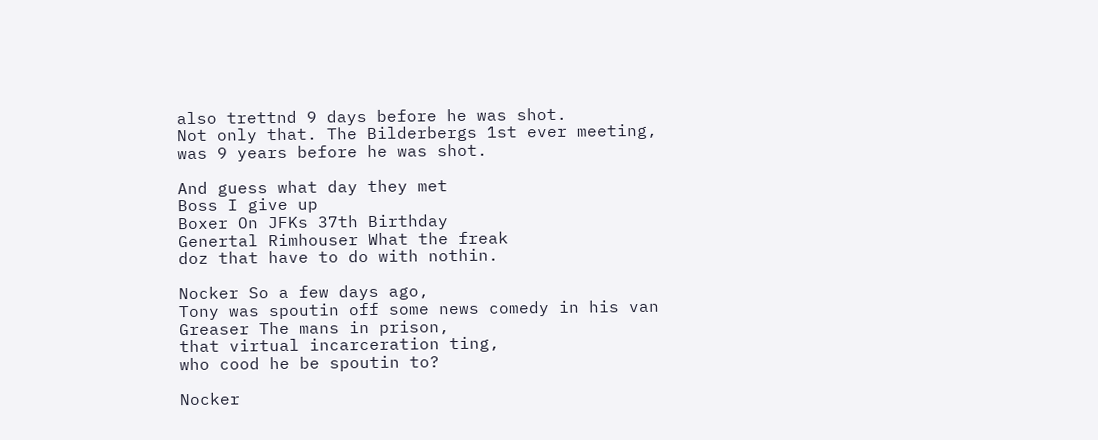also trettnd 9 days before he was shot.
Not only that. The Bilderbergs 1st ever meeting,
was 9 years before he was shot.

And guess what day they met
Boss I give up
Boxer On JFKs 37th Birthday
Genertal Rimhouser What the freak
doz that have to do with nothin.

Nocker So a few days ago,
Tony was spoutin off some news comedy in his van
Greaser The mans in prison,
that virtual incarceration ting,
who cood he be spoutin to?

Nocker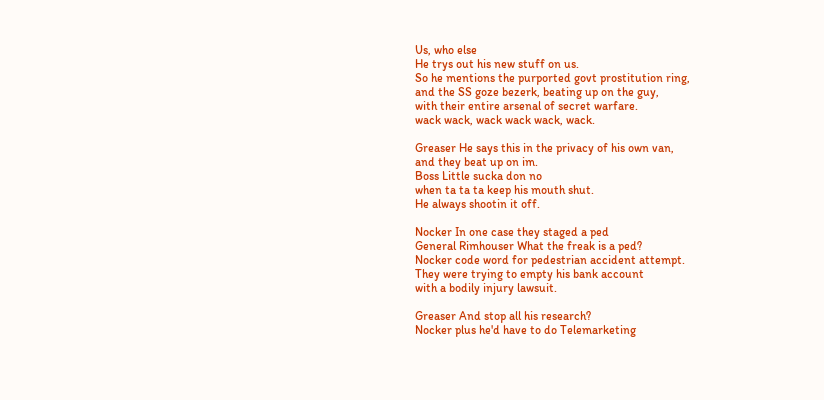Us, who else
He trys out his new stuff on us.
So he mentions the purported govt prostitution ring,
and the SS goze bezerk, beating up on the guy,
with their entire arsenal of secret warfare.
wack wack, wack wack wack, wack.

Greaser He says this in the privacy of his own van,
and they beat up on im.
Boss Little sucka don no
when ta ta ta keep his mouth shut.
He always shootin it off.

Nocker In one case they staged a ped
General Rimhouser What the freak is a ped?
Nocker code word for pedestrian accident attempt.
They were trying to empty his bank account
with a bodily injury lawsuit.

Greaser And stop all his research?
Nocker plus he'd have to do Telemarketing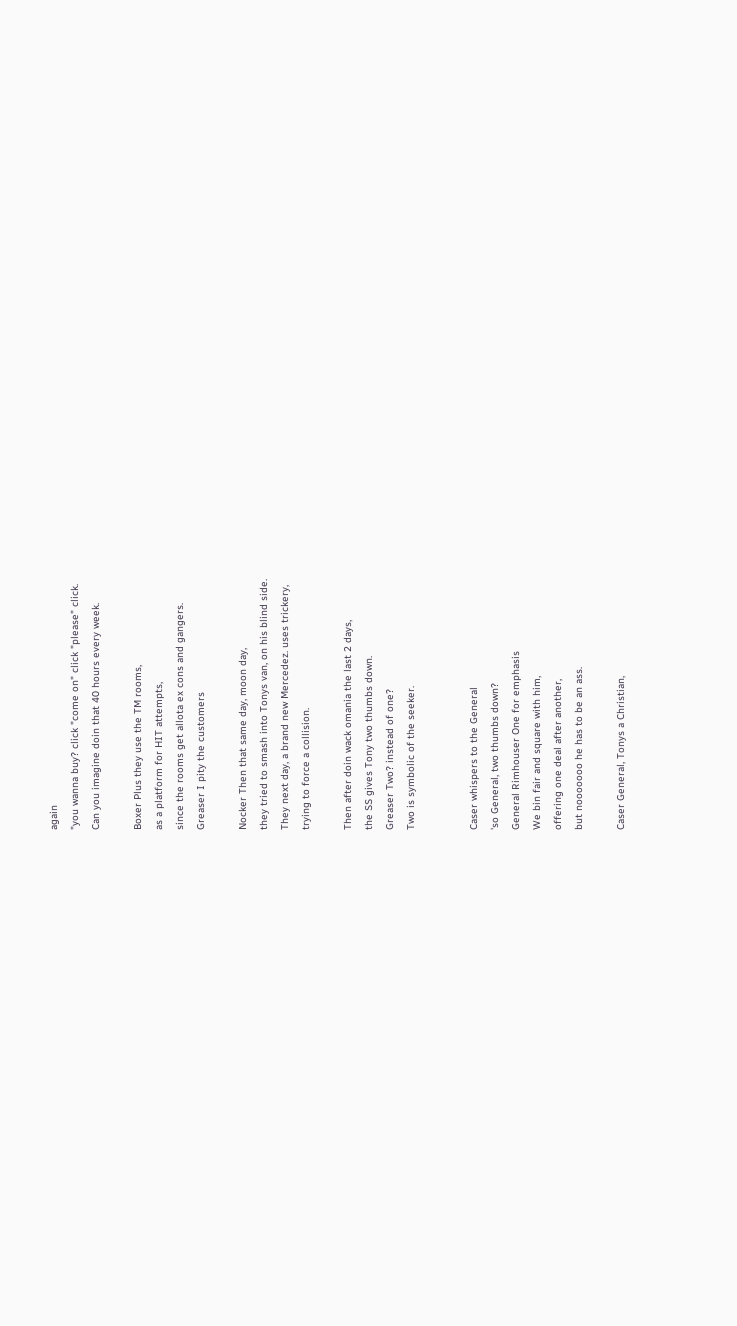again
"you wanna buy? click "come on" click "please" click.
Can you imagine doin that 40 hours every week.

Boxer Plus they use the TM rooms,
as a platform for HIT attempts,
since the rooms get allota ex cons and gangers.
Greaser I pity the customers

Nocker Then that same day, moon day,
they tried to smash into Tonys van, on his blind side.
They next day, a brand new Mercedez. uses trickery,
trying to force a collision.

Then after doin wack omania the last 2 days,
the SS gives Tony two thumbs down.
Greaser Two? instead of one?
Two is symbolic of the seeker.


Caser whispers to the General
'so General, two thumbs down?
General Rimhouser One for emphasis
We bin fair and square with him,
offering one deal after another,
but nooooooo he has to be an ass.

Caser General, Tonys a Christian,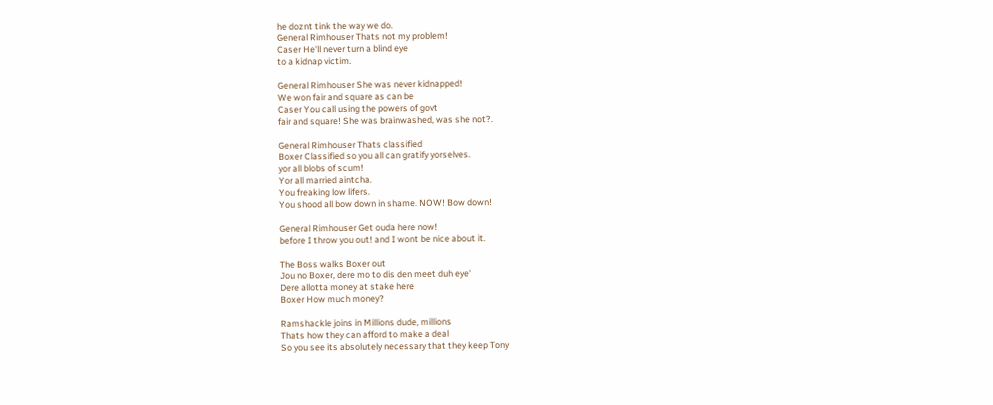he doznt tink the way we do.
General Rimhouser Thats not my problem!
Caser He'll never turn a blind eye
to a kidnap victim.

General Rimhouser She was never kidnapped!
We won fair and square as can be
Caser You call using the powers of govt
fair and square! She was brainwashed, was she not?.

General Rimhouser Thats classified
Boxer Classified so you all can gratify yorselves.
yor all blobs of scum!
Yor all married aintcha.
You freaking low lifers.
You shood all bow down in shame. NOW! Bow down!

General Rimhouser Get ouda here now!
before I throw you out! and I wont be nice about it.

The Boss walks Boxer out
Jou no Boxer, dere mo to dis den meet duh eye'
Dere allotta money at stake here
Boxer How much money?

Ramshackle joins in Millions dude, millions
Thats how they can afford to make a deal
So you see its absolutely necessary that they keep Tony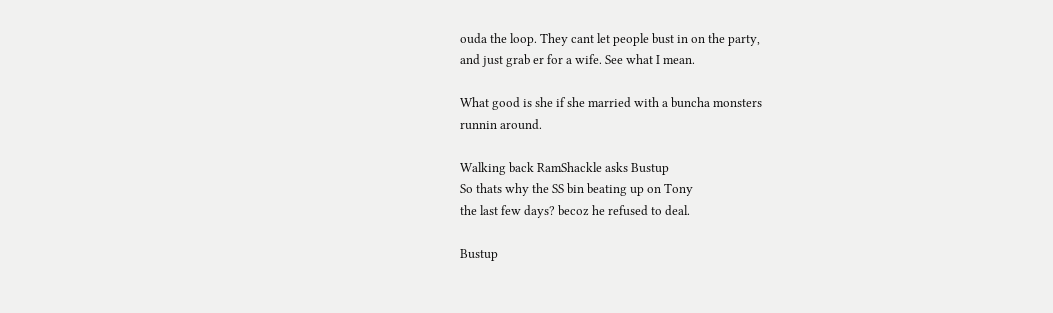ouda the loop. They cant let people bust in on the party,
and just grab er for a wife. See what I mean.

What good is she if she married with a buncha monsters
runnin around.

Walking back RamShackle asks Bustup
So thats why the SS bin beating up on Tony
the last few days? becoz he refused to deal.

Bustup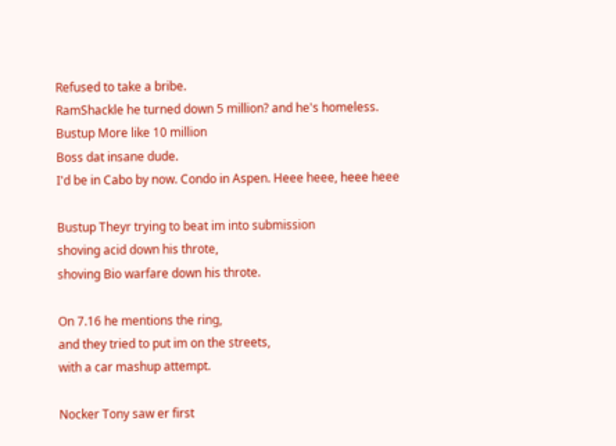Refused to take a bribe.
RamShackle he turned down 5 million? and he's homeless.
Bustup More like 10 million
Boss dat insane dude.
I'd be in Cabo by now. Condo in Aspen. Heee heee, heee heee

Bustup Theyr trying to beat im into submission
shoving acid down his throte,
shoving Bio warfare down his throte.

On 7.16 he mentions the ring,
and they tried to put im on the streets,
with a car mashup attempt.

Nocker Tony saw er first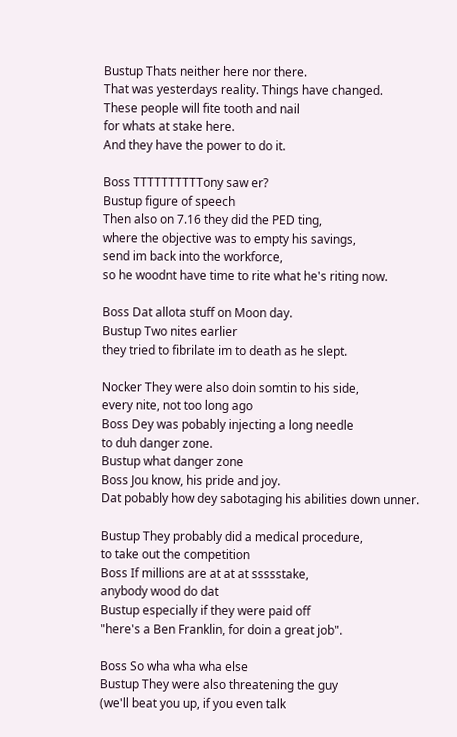Bustup Thats neither here nor there.
That was yesterdays reality. Things have changed.
These people will fite tooth and nail
for whats at stake here.
And they have the power to do it.

Boss TTTTTTTTTTony saw er?
Bustup figure of speech
Then also on 7.16 they did the PED ting,
where the objective was to empty his savings,
send im back into the workforce,
so he woodnt have time to rite what he's riting now.

Boss Dat allota stuff on Moon day.
Bustup Two nites earlier
they tried to fibrilate im to death as he slept.

Nocker They were also doin somtin to his side,
every nite, not too long ago
Boss Dey was pobably injecting a long needle
to duh danger zone.
Bustup what danger zone
Boss Jou know, his pride and joy.
Dat pobably how dey sabotaging his abilities down unner.

Bustup They probably did a medical procedure,
to take out the competition
Boss If millions are at at at ssssstake,
anybody wood do dat
Bustup especially if they were paid off
"here's a Ben Franklin, for doin a great job".

Boss So wha wha wha else
Bustup They were also threatening the guy
(we'll beat you up, if you even talk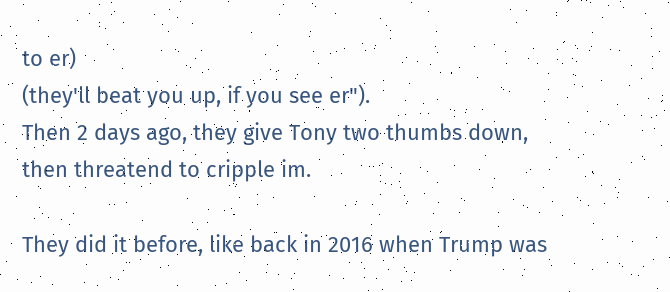to er)
(they'll beat you up, if you see er").
Then 2 days ago, they give Tony two thumbs down,
then threatend to cripple im.

They did it before, like back in 2016 when Trump was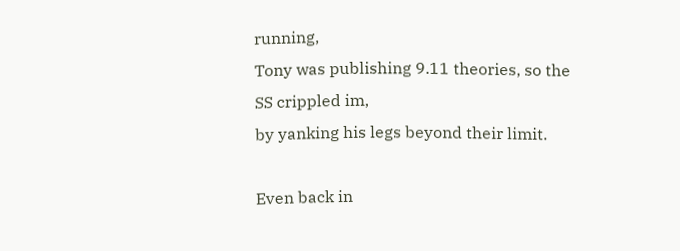running,
Tony was publishing 9.11 theories, so the SS crippled im,
by yanking his legs beyond their limit.

Even back in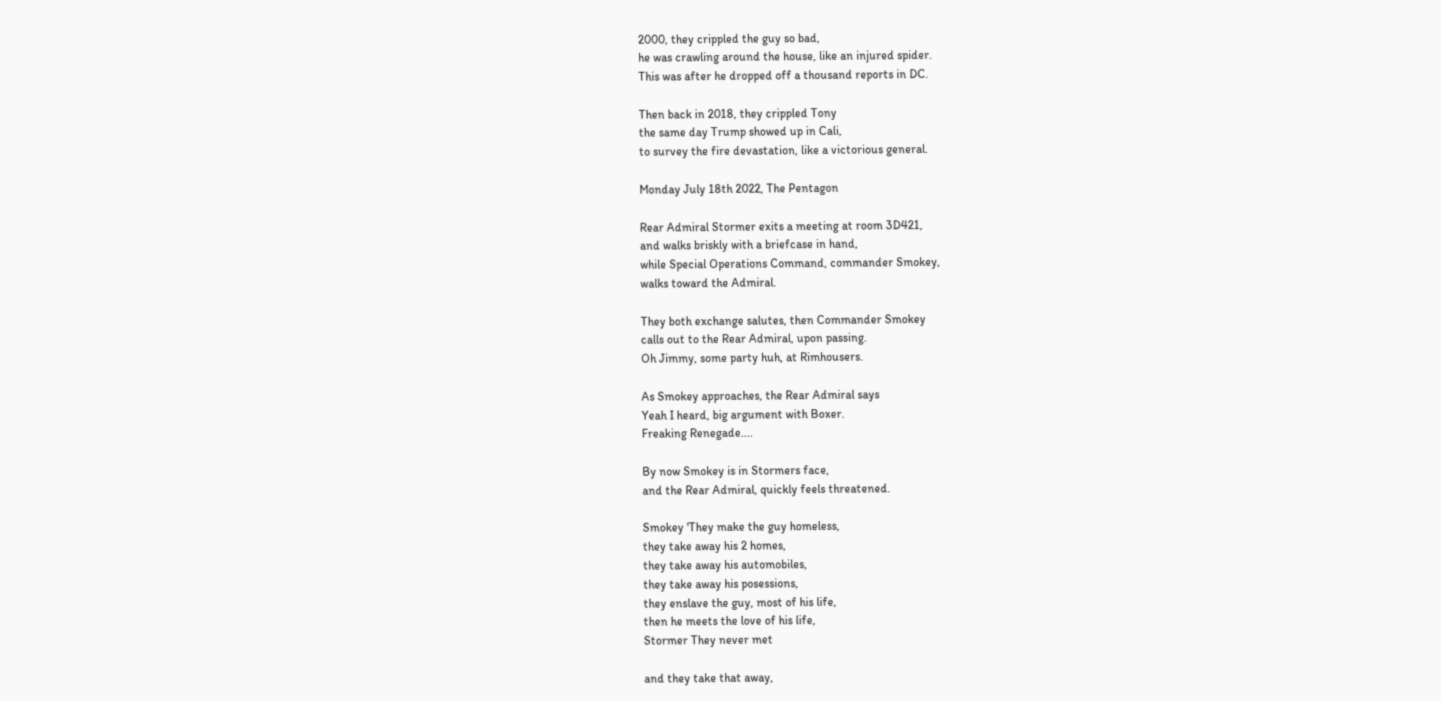2000, they crippled the guy so bad,
he was crawling around the house, like an injured spider.
This was after he dropped off a thousand reports in DC.

Then back in 2018, they crippled Tony
the same day Trump showed up in Cali,
to survey the fire devastation, like a victorious general.

Monday July 18th 2022, The Pentagon

Rear Admiral Stormer exits a meeting at room 3D421,
and walks briskly with a briefcase in hand,
while Special Operations Command, commander Smokey,
walks toward the Admiral.

They both exchange salutes, then Commander Smokey
calls out to the Rear Admiral, upon passing.
Oh Jimmy, some party huh, at Rimhousers.

As Smokey approaches, the Rear Admiral says
Yeah I heard, big argument with Boxer.
Freaking Renegade....

By now Smokey is in Stormers face,
and the Rear Admiral, quickly feels threatened.

Smokey 'They make the guy homeless,
they take away his 2 homes,
they take away his automobiles,
they take away his posessions,
they enslave the guy, most of his life,
then he meets the love of his life,
Stormer They never met

and they take that away,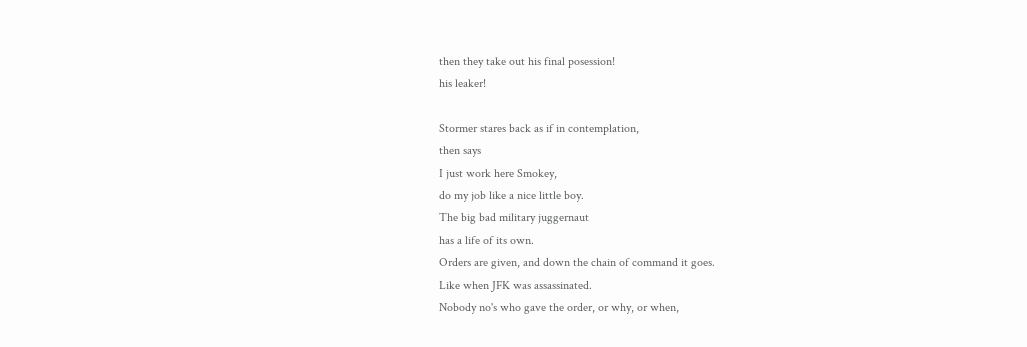then they take out his final posession!
his leaker!

Stormer stares back as if in contemplation,
then says
I just work here Smokey,
do my job like a nice little boy.
The big bad military juggernaut
has a life of its own.
Orders are given, and down the chain of command it goes.
Like when JFK was assassinated.
Nobody no's who gave the order, or why, or when,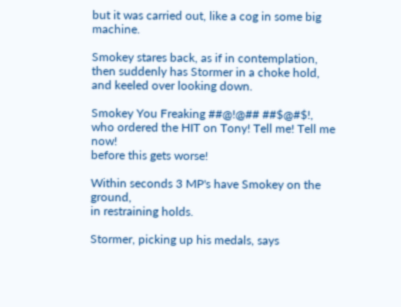but it was carried out, like a cog in some big machine.

Smokey stares back, as if in contemplation,
then suddenly has Stormer in a choke hold,
and keeled over looking down.

Smokey You Freaking ##@!@## ##$@#$!,
who ordered the HIT on Tony! Tell me! Tell me now!
before this gets worse!

Within seconds 3 MP's have Smokey on the ground,
in restraining holds.

Stormer, picking up his medals, says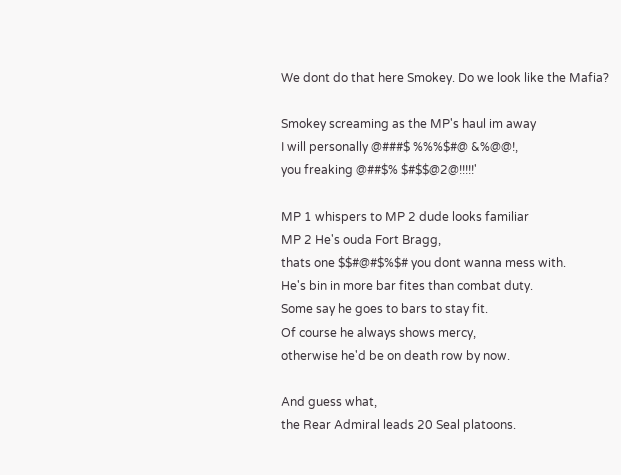We dont do that here Smokey. Do we look like the Mafia?

Smokey screaming as the MP's haul im away
I will personally @###$ %%%$#@ &%@@!,
you freaking @##$% $#$$@2@!!!!!'

MP 1 whispers to MP 2 dude looks familiar
MP 2 He's ouda Fort Bragg,
thats one $$#@#$%$# you dont wanna mess with.
He's bin in more bar fites than combat duty.
Some say he goes to bars to stay fit.
Of course he always shows mercy,
otherwise he'd be on death row by now.

And guess what,
the Rear Admiral leads 20 Seal platoons.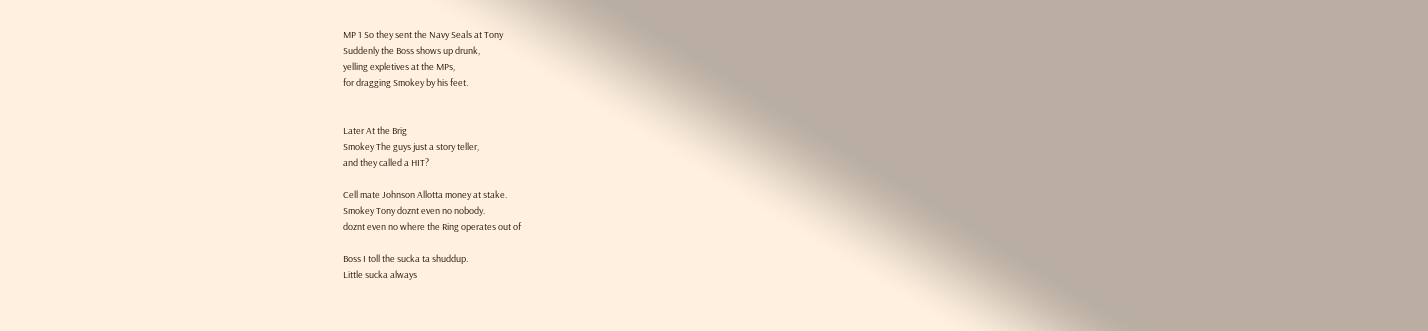MP 1 So they sent the Navy Seals at Tony
Suddenly the Boss shows up drunk,
yelling expletives at the MPs,
for dragging Smokey by his feet.


Later At the Brig
Smokey The guys just a story teller,
and they called a HIT?

Cell mate Johnson Allotta money at stake.
Smokey Tony doznt even no nobody.
doznt even no where the Ring operates out of

Boss I toll the sucka ta shuddup.
Little sucka always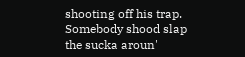shooting off his trap.
Somebody shood slap the sucka aroun'